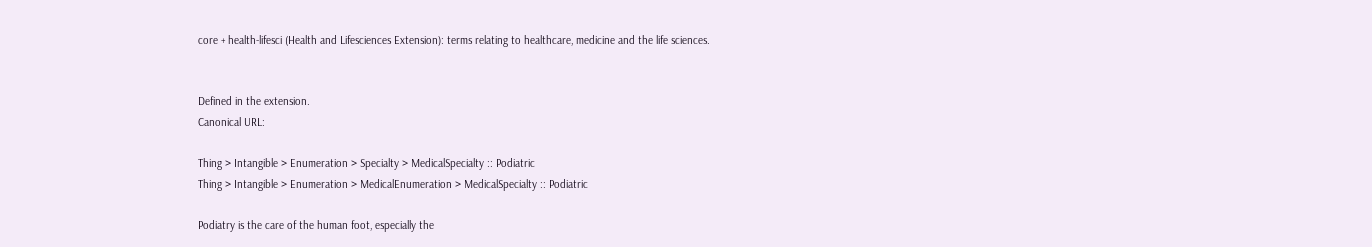core + health-lifesci (Health and Lifesciences Extension): terms relating to healthcare, medicine and the life sciences.


Defined in the extension.
Canonical URL:

Thing > Intangible > Enumeration > Specialty > MedicalSpecialty :: Podiatric
Thing > Intangible > Enumeration > MedicalEnumeration > MedicalSpecialty :: Podiatric

Podiatry is the care of the human foot, especially the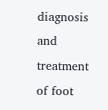diagnosis and treatment of foot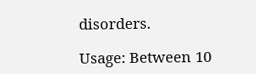disorders.

Usage: Between 10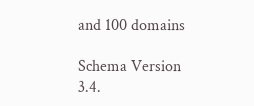and 100 domains

Schema Version 3.4.